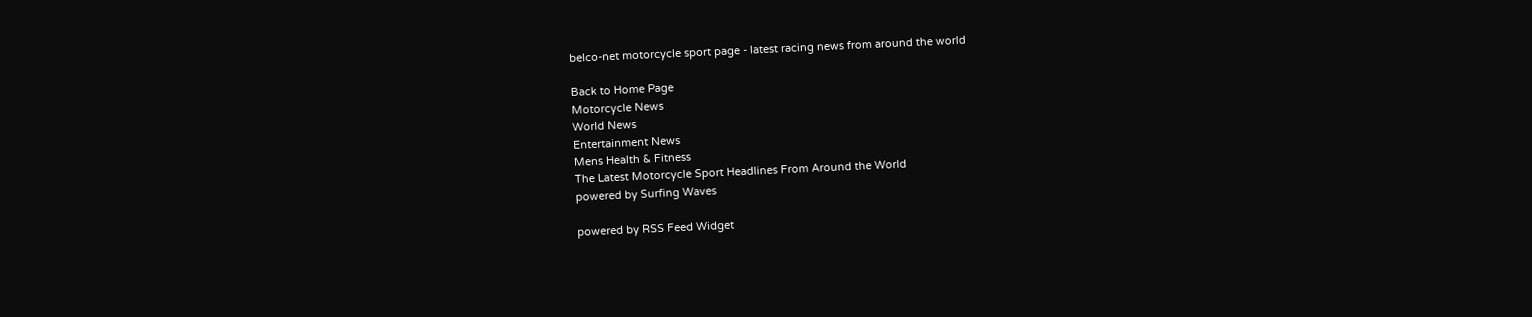belco-net motorcycle sport page - latest racing news from around the world

Back to Home Page
Motorcycle News
World News
Entertainment News
Mens Health & Fitness
The Latest Motorcycle Sport Headlines From Around the World
powered by Surfing Waves

powered by RSS Feed Widget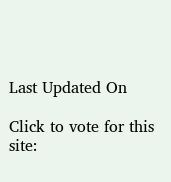Last Updated On

Click to vote for this site: